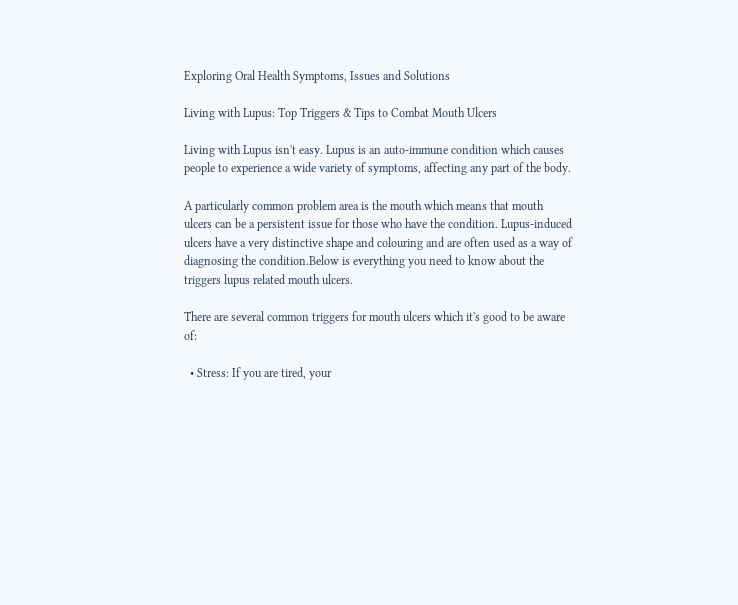Exploring Oral Health Symptoms, Issues and Solutions

Living with Lupus: Top Triggers & Tips to Combat Mouth Ulcers

Living with Lupus isn't easy. Lupus is an auto-immune condition which causes people to experience a wide variety of symptoms, affecting any part of the body.

A particularly common problem area is the mouth which means that mouth ulcers can be a persistent issue for those who have the condition. Lupus-induced ulcers have a very distinctive shape and colouring and are often used as a way of diagnosing the condition.Below is everything you need to know about the triggers lupus related mouth ulcers.

There are several common triggers for mouth ulcers which it's good to be aware of:

  • Stress: If you are tired, your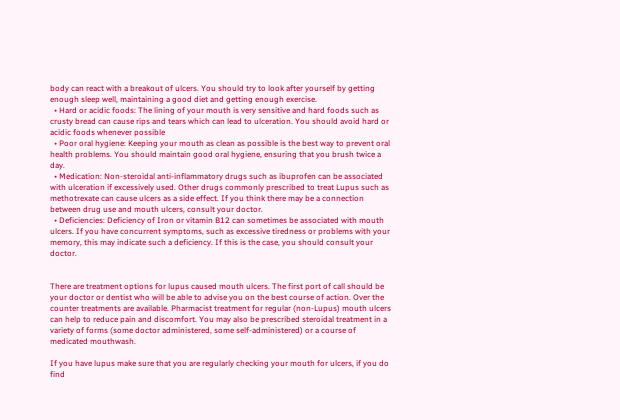body can react with a breakout of ulcers. You should try to look after yourself by getting enough sleep well, maintaining a good diet and getting enough exercise.
  • Hard or acidic foods: The lining of your mouth is very sensitive and hard foods such as crusty bread can cause rips and tears which can lead to ulceration. You should avoid hard or acidic foods whenever possible
  • Poor oral hygiene: Keeping your mouth as clean as possible is the best way to prevent oral health problems. You should maintain good oral hygiene, ensuring that you brush twice a day.
  • Medication: Non-steroidal anti-inflammatory drugs such as ibuprofen can be associated with ulceration if excessively used. Other drugs commonly prescribed to treat Lupus such as methotrexate can cause ulcers as a side effect. If you think there may be a connection between drug use and mouth ulcers, consult your doctor.
  • Deficiencies: Deficiency of Iron or vitamin B12 can sometimes be associated with mouth ulcers. If you have concurrent symptoms, such as excessive tiredness or problems with your memory, this may indicate such a deficiency. If this is the case, you should consult your doctor.


There are treatment options for lupus caused mouth ulcers. The first port of call should be your doctor or dentist who will be able to advise you on the best course of action. Over the counter treatments are available. Pharmacist treatment for regular (non-Lupus) mouth ulcers can help to reduce pain and discomfort. You may also be prescribed steroidal treatment in a variety of forms (some doctor administered, some self-administered) or a course of medicated mouthwash.

If you have lupus make sure that you are regularly checking your mouth for ulcers, if you do find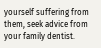yourself suffering from them, seek advice from your family dentist.